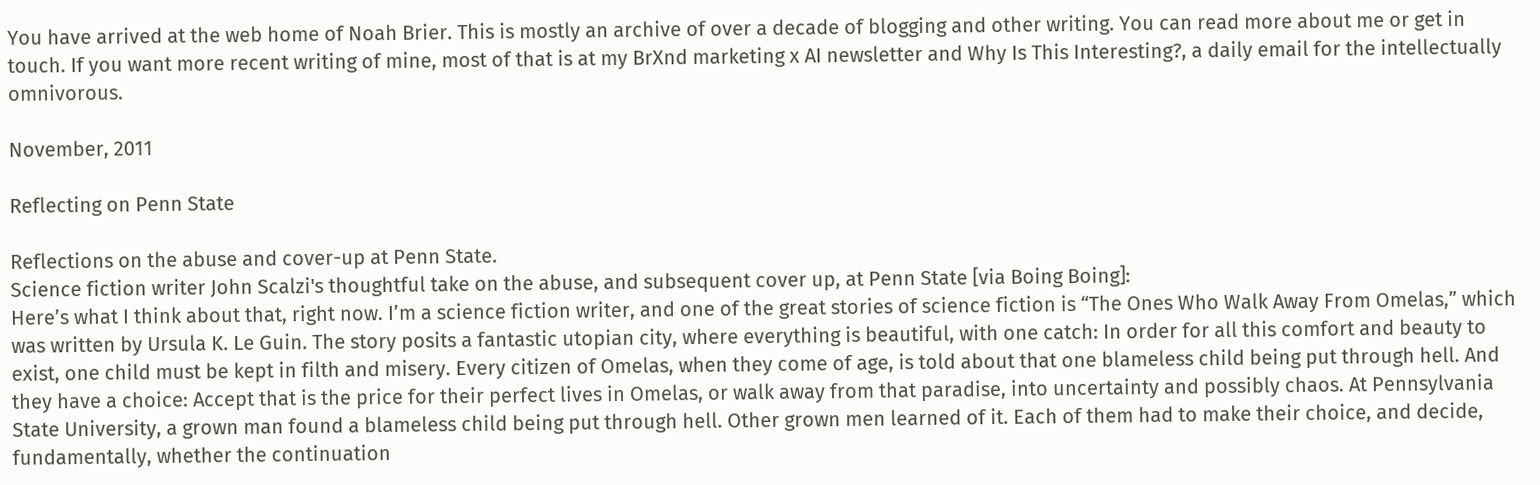You have arrived at the web home of Noah Brier. This is mostly an archive of over a decade of blogging and other writing. You can read more about me or get in touch. If you want more recent writing of mine, most of that is at my BrXnd marketing x AI newsletter and Why Is This Interesting?, a daily email for the intellectually omnivorous.

November, 2011

Reflecting on Penn State

Reflections on the abuse and cover-up at Penn State.
Science fiction writer John Scalzi's thoughtful take on the abuse, and subsequent cover up, at Penn State [via Boing Boing]:
Here’s what I think about that, right now. I’m a science fiction writer, and one of the great stories of science fiction is “The Ones Who Walk Away From Omelas,” which was written by Ursula K. Le Guin. The story posits a fantastic utopian city, where everything is beautiful, with one catch: In order for all this comfort and beauty to exist, one child must be kept in filth and misery. Every citizen of Omelas, when they come of age, is told about that one blameless child being put through hell. And they have a choice: Accept that is the price for their perfect lives in Omelas, or walk away from that paradise, into uncertainty and possibly chaos. At Pennsylvania State University, a grown man found a blameless child being put through hell. Other grown men learned of it. Each of them had to make their choice, and decide, fundamentally, whether the continuation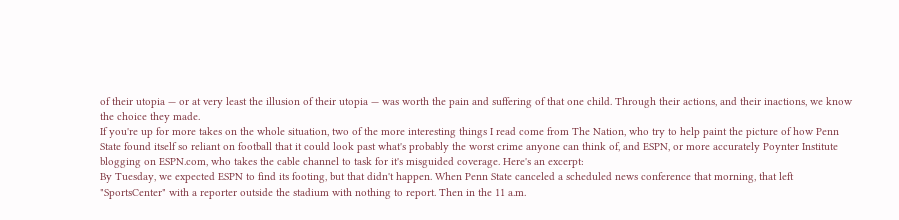of their utopia — or at very least the illusion of their utopia — was worth the pain and suffering of that one child. Through their actions, and their inactions, we know the choice they made.
If you're up for more takes on the whole situation, two of the more interesting things I read come from The Nation, who try to help paint the picture of how Penn State found itself so reliant on football that it could look past what's probably the worst crime anyone can think of, and ESPN, or more accurately Poynter Institute blogging on ESPN.com, who takes the cable channel to task for it's misguided coverage. Here's an excerpt:
By Tuesday, we expected ESPN to find its footing, but that didn't happen. When Penn State canceled a scheduled news conference that morning, that left "SportsCenter" with a reporter outside the stadium with nothing to report. Then in the 11 a.m.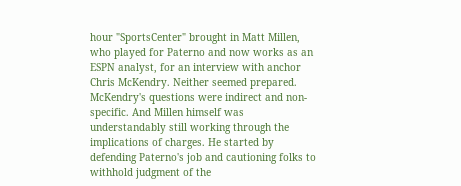hour "SportsCenter" brought in Matt Millen, who played for Paterno and now works as an ESPN analyst, for an interview with anchor Chris McKendry. Neither seemed prepared. McKendry's questions were indirect and non-specific. And Millen himself was understandably still working through the implications of charges. He started by defending Paterno's job and cautioning folks to withhold judgment of the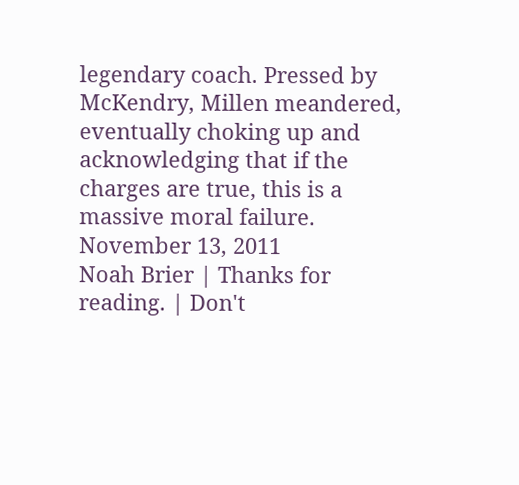legendary coach. Pressed by McKendry, Millen meandered, eventually choking up and acknowledging that if the charges are true, this is a massive moral failure.
November 13, 2011
Noah Brier | Thanks for reading. | Don't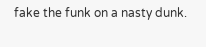fake the funk on a nasty dunk.